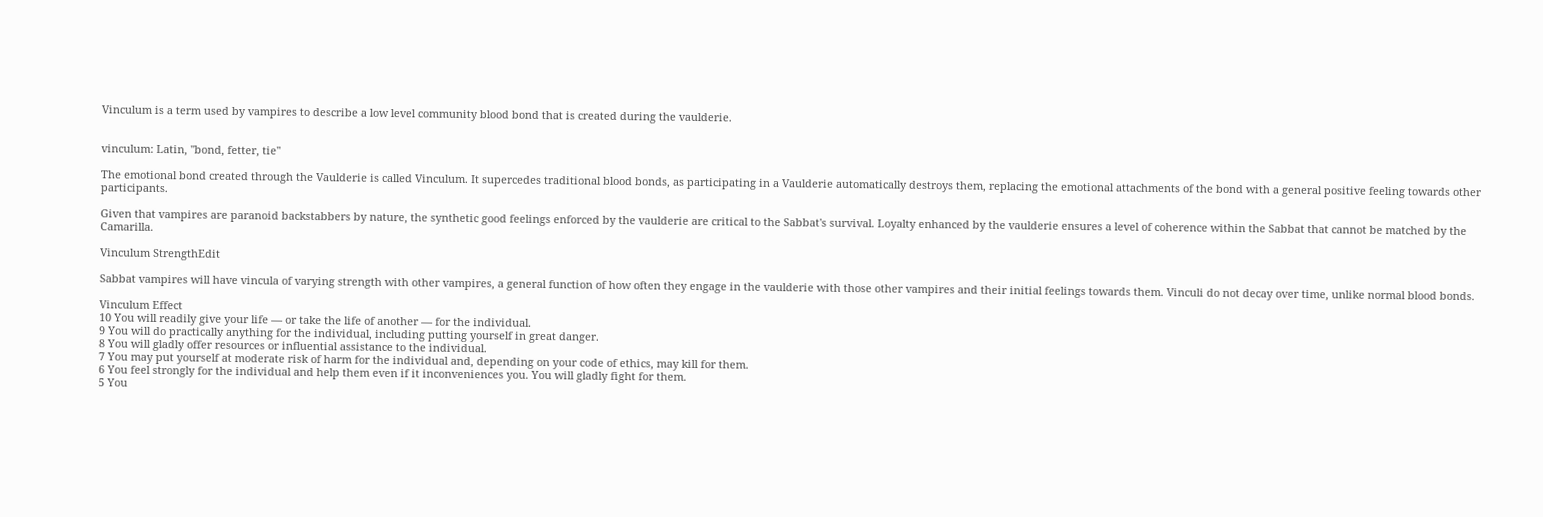Vinculum is a term used by vampires to describe a low level community blood bond that is created during the vaulderie.


vinculum: Latin, "bond, fetter, tie"

The emotional bond created through the Vaulderie is called Vinculum. It supercedes traditional blood bonds, as participating in a Vaulderie automatically destroys them, replacing the emotional attachments of the bond with a general positive feeling towards other participants.

Given that vampires are paranoid backstabbers by nature, the synthetic good feelings enforced by the vaulderie are critical to the Sabbat's survival. Loyalty enhanced by the vaulderie ensures a level of coherence within the Sabbat that cannot be matched by the Camarilla.

Vinculum StrengthEdit

Sabbat vampires will have vincula of varying strength with other vampires, a general function of how often they engage in the vaulderie with those other vampires and their initial feelings towards them. Vinculi do not decay over time, unlike normal blood bonds.

Vinculum Effect
10 You will readily give your life — or take the life of another — for the individual.
9 You will do practically anything for the individual, including putting yourself in great danger.
8 You will gladly offer resources or influential assistance to the individual.
7 You may put yourself at moderate risk of harm for the individual and, depending on your code of ethics, may kill for them.
6 You feel strongly for the individual and help them even if it inconveniences you. You will gladly fight for them.
5 You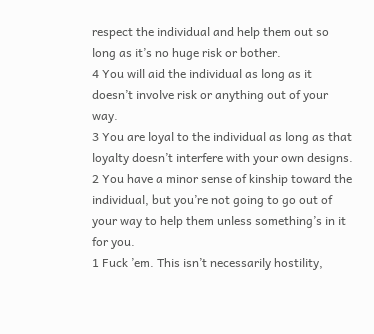respect the individual and help them out so long as it’s no huge risk or bother.
4 You will aid the individual as long as it doesn’t involve risk or anything out of your way.
3 You are loyal to the individual as long as that loyalty doesn’t interfere with your own designs.
2 You have a minor sense of kinship toward the individual, but you’re not going to go out of your way to help them unless something’s in it for you.
1 Fuck ’em. This isn’t necessarily hostility,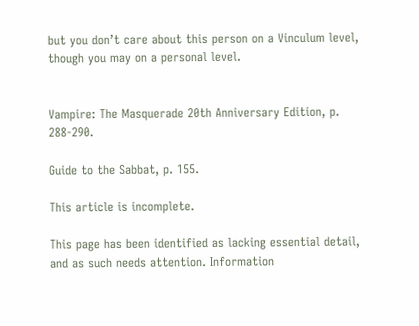but you don’t care about this person on a Vinculum level, though you may on a personal level.


Vampire: The Masquerade 20th Anniversary Edition, p. 288-290.

Guide to the Sabbat, p. 155.

This article is incomplete.

This page has been identified as lacking essential detail, and as such needs attention. Information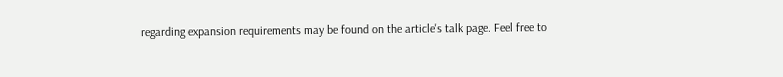regarding expansion requirements may be found on the article's talk page. Feel free to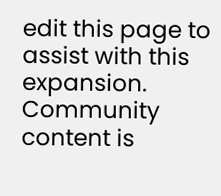edit this page to assist with this expansion.
Community content is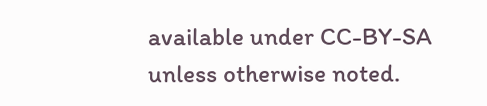available under CC-BY-SA unless otherwise noted.